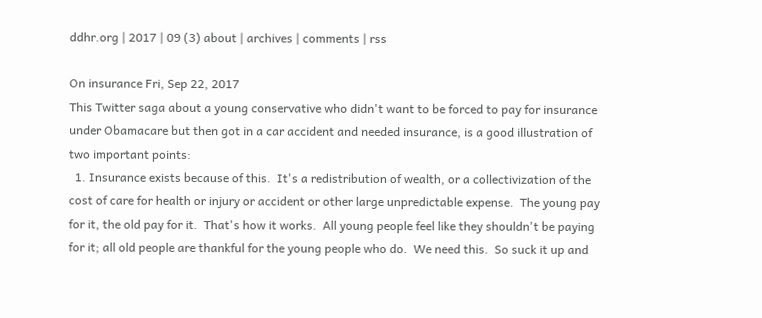ddhr.org | 2017 | 09 (3) about | archives | comments | rss

On insurance Fri, Sep 22, 2017
This Twitter saga about a young conservative who didn't want to be forced to pay for insurance under Obamacare but then got in a car accident and needed insurance, is a good illustration of two important points:
  1. Insurance exists because of this.  It's a redistribution of wealth, or a collectivization of the cost of care for health or injury or accident or other large unpredictable expense.  The young pay for it, the old pay for it.  That's how it works.  All young people feel like they shouldn't be paying for it; all old people are thankful for the young people who do.  We need this.  So suck it up and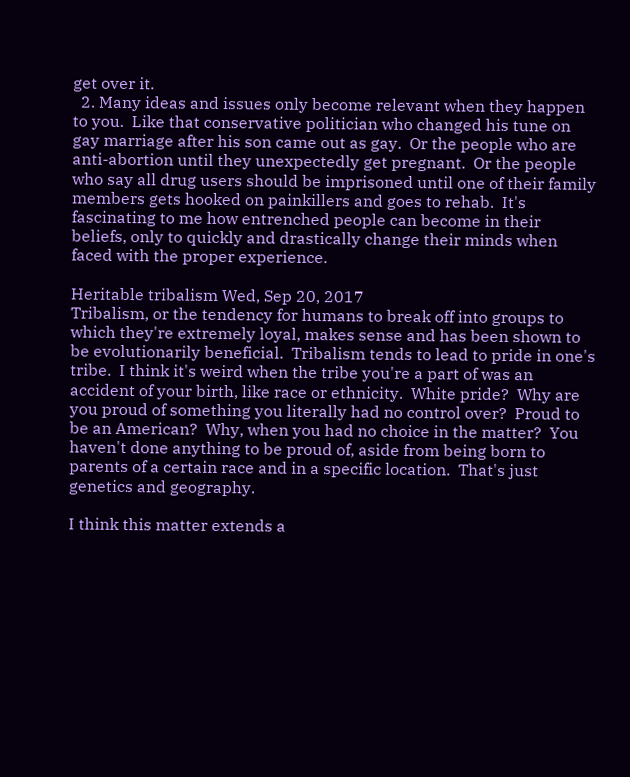get over it.
  2. Many ideas and issues only become relevant when they happen to you.  Like that conservative politician who changed his tune on gay marriage after his son came out as gay.  Or the people who are anti-abortion until they unexpectedly get pregnant.  Or the people who say all drug users should be imprisoned until one of their family members gets hooked on painkillers and goes to rehab.  It's fascinating to me how entrenched people can become in their beliefs, only to quickly and drastically change their minds when faced with the proper experience.

Heritable tribalism Wed, Sep 20, 2017
Tribalism, or the tendency for humans to break off into groups to which they're extremely loyal, makes sense and has been shown to be evolutionarily beneficial.  Tribalism tends to lead to pride in one's tribe.  I think it's weird when the tribe you're a part of was an accident of your birth, like race or ethnicity.  White pride?  Why are you proud of something you literally had no control over?  Proud to be an American?  Why, when you had no choice in the matter?  You haven't done anything to be proud of, aside from being born to parents of a certain race and in a specific location.  That's just genetics and geography.

I think this matter extends a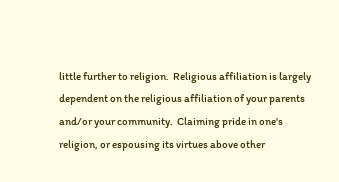little further to religion.  Religious affiliation is largely dependent on the religious affiliation of your parents and/or your community.  Claiming pride in one's religion, or espousing its virtues above other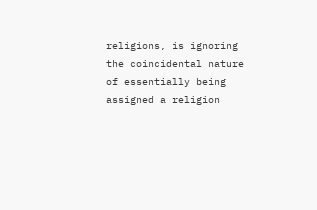religions, is ignoring the coincidental nature of essentially being assigned a religion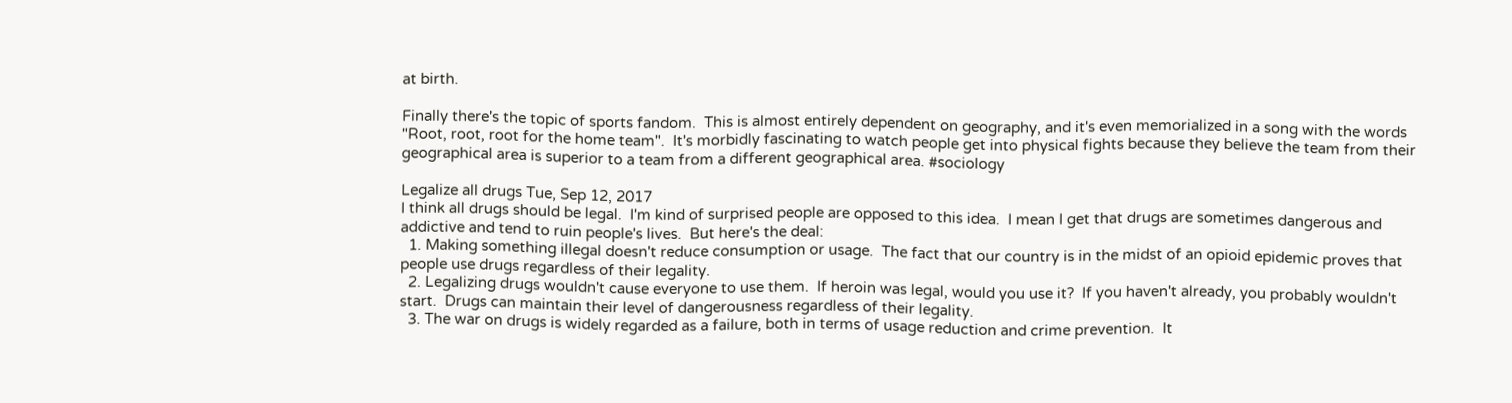at birth.

Finally there's the topic of sports fandom.  This is almost entirely dependent on geography, and it's even memorialized in a song with the words "Root, root, root for the home team".  It's morbidly fascinating to watch people get into physical fights because they believe the team from their geographical area is superior to a team from a different geographical area. #sociology

Legalize all drugs Tue, Sep 12, 2017
I think all drugs should be legal.  I'm kind of surprised people are opposed to this idea.  I mean I get that drugs are sometimes dangerous and addictive and tend to ruin people's lives.  But here's the deal:
  1. Making something illegal doesn't reduce consumption or usage.  The fact that our country is in the midst of an opioid epidemic proves that people use drugs regardless of their legality.
  2. Legalizing drugs wouldn't cause everyone to use them.  If heroin was legal, would you use it?  If you haven't already, you probably wouldn't start.  Drugs can maintain their level of dangerousness regardless of their legality.
  3. The war on drugs is widely regarded as a failure, both in terms of usage reduction and crime prevention.  It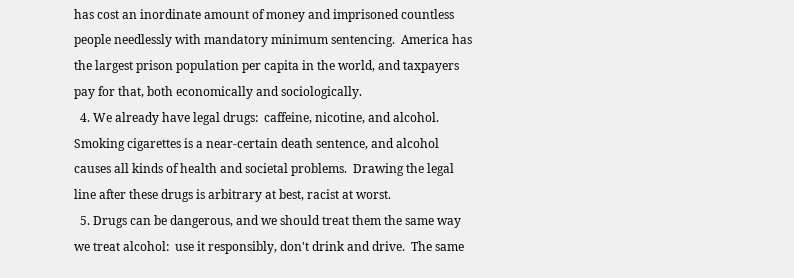has cost an inordinate amount of money and imprisoned countless people needlessly with mandatory minimum sentencing.  America has the largest prison population per capita in the world, and taxpayers pay for that, both economically and sociologically.
  4. We already have legal drugs:  caffeine, nicotine, and alcohol.  Smoking cigarettes is a near-certain death sentence, and alcohol causes all kinds of health and societal problems.  Drawing the legal line after these drugs is arbitrary at best, racist at worst.
  5. Drugs can be dangerous, and we should treat them the same way we treat alcohol:  use it responsibly, don't drink and drive.  The same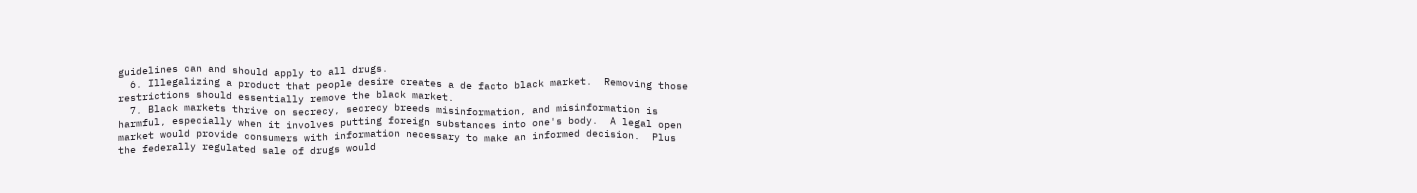guidelines can and should apply to all drugs.
  6. Illegalizing a product that people desire creates a de facto black market.  Removing those restrictions should essentially remove the black market.
  7. Black markets thrive on secrecy, secrecy breeds misinformation, and misinformation is harmful, especially when it involves putting foreign substances into one's body.  A legal open market would provide consumers with information necessary to make an informed decision.  Plus the federally regulated sale of drugs would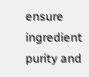ensure ingredient purity and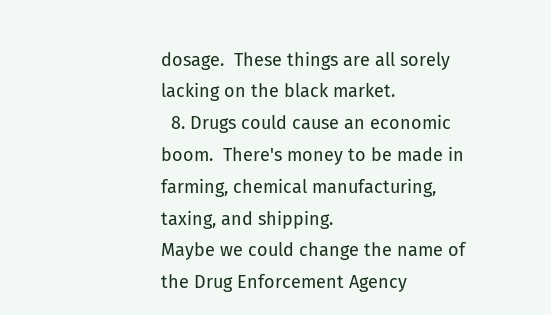dosage.  These things are all sorely lacking on the black market.
  8. Drugs could cause an economic boom.  There's money to be made in farming, chemical manufacturing, taxing, and shipping.
Maybe we could change the name of the Drug Enforcement Agency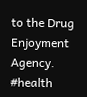to the Drug Enjoyment Agency. #health